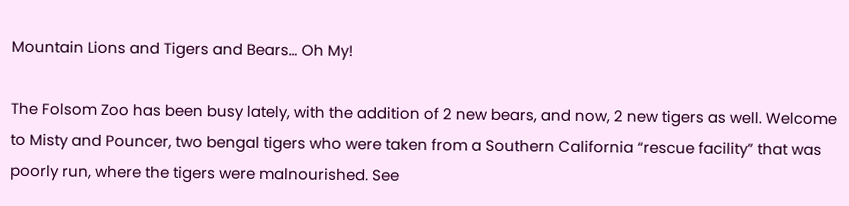Mountain Lions and Tigers and Bears… Oh My!

The Folsom Zoo has been busy lately, with the addition of 2 new bears, and now, 2 new tigers as well. Welcome to Misty and Pouncer, two bengal tigers who were taken from a Southern California “rescue facility” that was poorly run, where the tigers were malnourished. See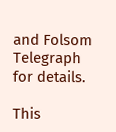and Folsom Telegraph for details.

This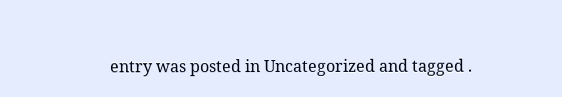entry was posted in Uncategorized and tagged .